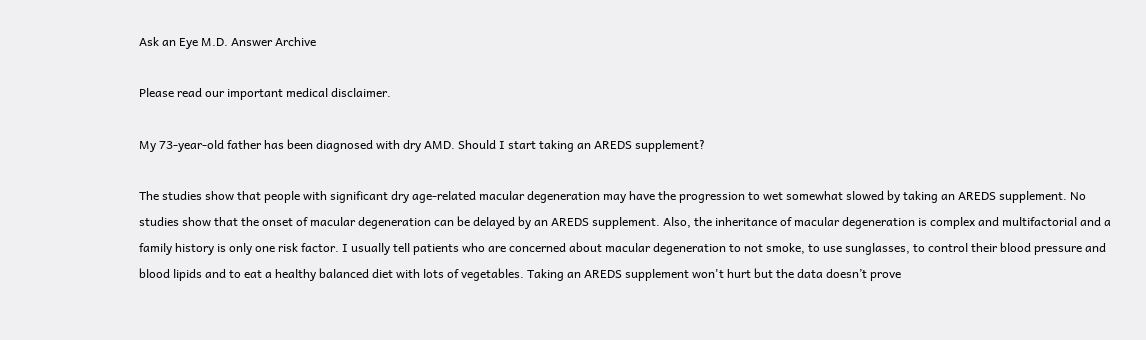Ask an Eye M.D. Answer Archive

Please read our important medical disclaimer.

My 73-year-old father has been diagnosed with dry AMD. Should I start taking an AREDS supplement?

The studies show that people with significant dry age-related macular degeneration may have the progression to wet somewhat slowed by taking an AREDS supplement. No studies show that the onset of macular degeneration can be delayed by an AREDS supplement. Also, the inheritance of macular degeneration is complex and multifactorial and a family history is only one risk factor. I usually tell patients who are concerned about macular degeneration to not smoke, to use sunglasses, to control their blood pressure and blood lipids and to eat a healthy balanced diet with lots of vegetables. Taking an AREDS supplement won't hurt but the data doesn’t prove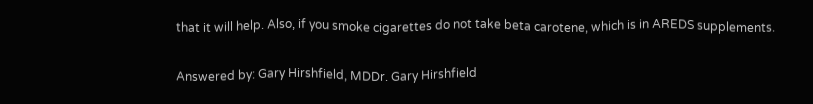that it will help. Also, if you smoke cigarettes do not take beta carotene, which is in AREDS supplements.

Answered by: Gary Hirshfield, MDDr. Gary Hirshfield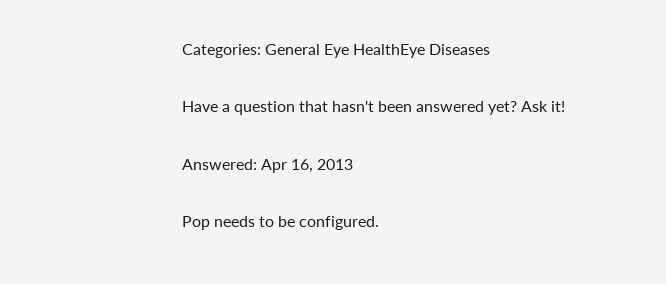Categories: General Eye HealthEye Diseases

Have a question that hasn't been answered yet? Ask it!

Answered: Apr 16, 2013

Pop needs to be configured.